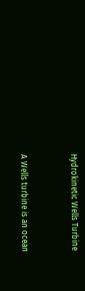Hydrokinetic Wells Turbine


A Wells turbine is an ocean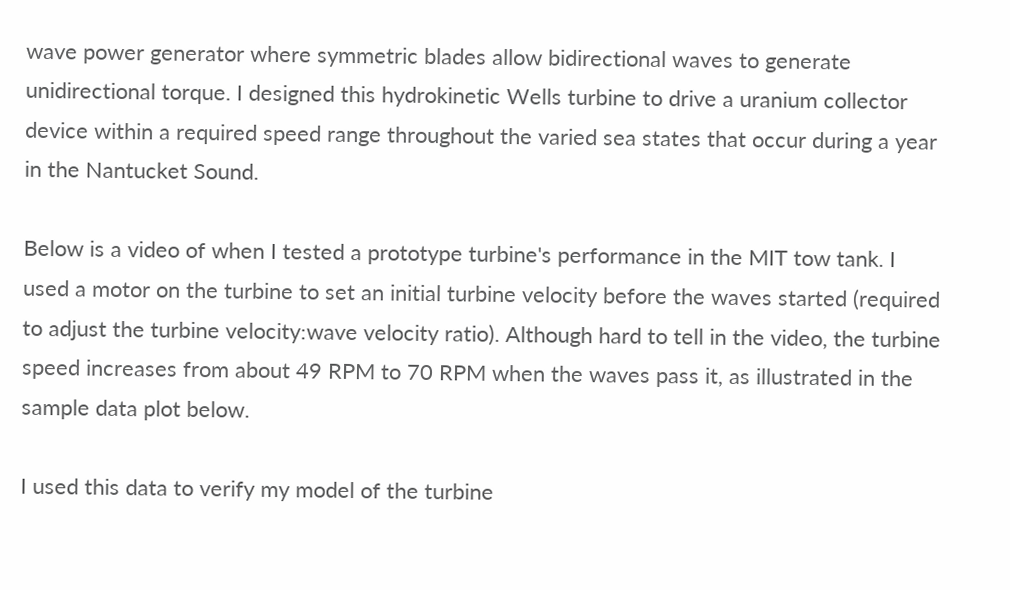wave power generator where symmetric blades allow bidirectional waves to generate unidirectional torque. I designed this hydrokinetic Wells turbine to drive a uranium collector device within a required speed range throughout the varied sea states that occur during a year in the Nantucket Sound.

Below is a video of when I tested a prototype turbine's performance in the MIT tow tank. I used a motor on the turbine to set an initial turbine velocity before the waves started (required to adjust the turbine velocity:wave velocity ratio). Although hard to tell in the video, the turbine speed increases from about 49 RPM to 70 RPM when the waves pass it, as illustrated in the sample data plot below.

I used this data to verify my model of the turbine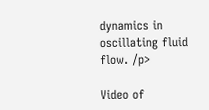dynamics in oscillating fluid flow. /p>

Video of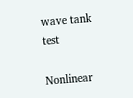wave tank test

Nonlinear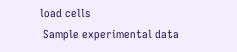load cells
 Sample experimental data